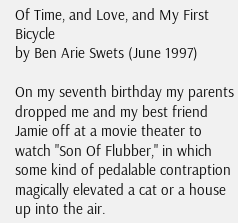Of Time, and Love, and My First Bicycle
by Ben Arie Swets (June 1997)

On my seventh birthday my parents dropped me and my best friend Jamie off at a movie theater to watch "Son Of Flubber," in which some kind of pedalable contraption magically elevated a cat or a house up into the air.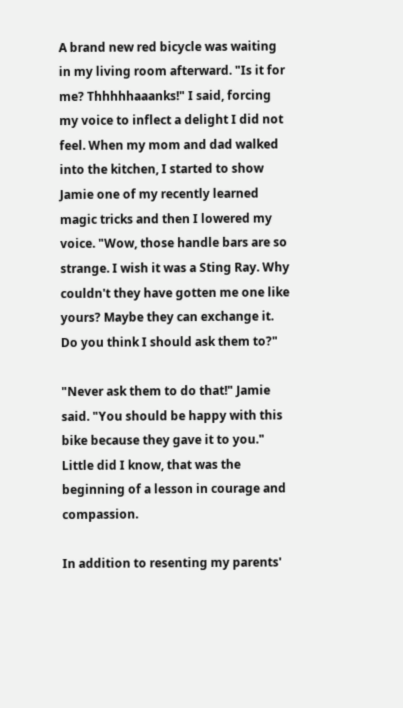A brand new red bicycle was waiting in my living room afterward. "Is it for me? Thhhhhaaanks!" I said, forcing my voice to inflect a delight I did not feel. When my mom and dad walked into the kitchen, I started to show Jamie one of my recently learned magic tricks and then I lowered my voice. "Wow, those handle bars are so strange. I wish it was a Sting Ray. Why couldn't they have gotten me one like yours? Maybe they can exchange it. Do you think I should ask them to?"

"Never ask them to do that!" Jamie said. "You should be happy with this bike because they gave it to you." Little did I know, that was the beginning of a lesson in courage and compassion.

In addition to resenting my parents'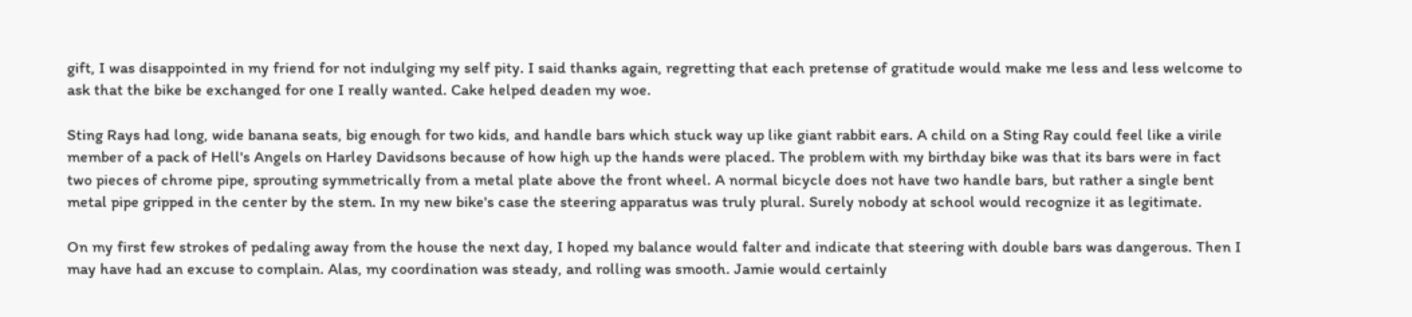gift, I was disappointed in my friend for not indulging my self pity. I said thanks again, regretting that each pretense of gratitude would make me less and less welcome to ask that the bike be exchanged for one I really wanted. Cake helped deaden my woe.

Sting Rays had long, wide banana seats, big enough for two kids, and handle bars which stuck way up like giant rabbit ears. A child on a Sting Ray could feel like a virile member of a pack of Hell's Angels on Harley Davidsons because of how high up the hands were placed. The problem with my birthday bike was that its bars were in fact two pieces of chrome pipe, sprouting symmetrically from a metal plate above the front wheel. A normal bicycle does not have two handle bars, but rather a single bent metal pipe gripped in the center by the stem. In my new bike's case the steering apparatus was truly plural. Surely nobody at school would recognize it as legitimate.

On my first few strokes of pedaling away from the house the next day, I hoped my balance would falter and indicate that steering with double bars was dangerous. Then I may have had an excuse to complain. Alas, my coordination was steady, and rolling was smooth. Jamie would certainly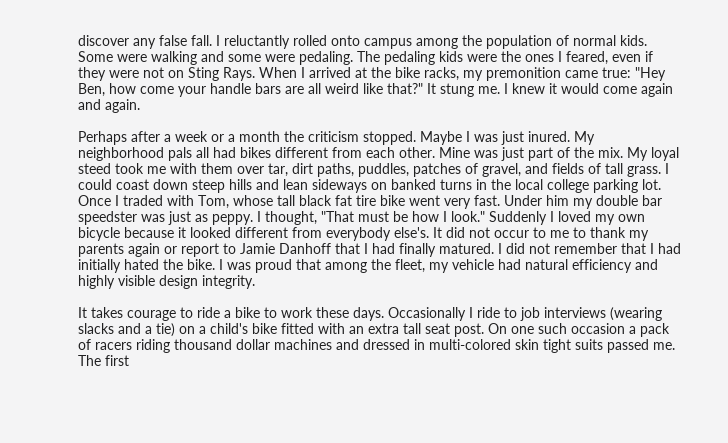discover any false fall. I reluctantly rolled onto campus among the population of normal kids. Some were walking and some were pedaling. The pedaling kids were the ones I feared, even if they were not on Sting Rays. When I arrived at the bike racks, my premonition came true: "Hey Ben, how come your handle bars are all weird like that?" It stung me. I knew it would come again and again.

Perhaps after a week or a month the criticism stopped. Maybe I was just inured. My neighborhood pals all had bikes different from each other. Mine was just part of the mix. My loyal steed took me with them over tar, dirt paths, puddles, patches of gravel, and fields of tall grass. I could coast down steep hills and lean sideways on banked turns in the local college parking lot. Once I traded with Tom, whose tall black fat tire bike went very fast. Under him my double bar speedster was just as peppy. I thought, "That must be how I look." Suddenly I loved my own bicycle because it looked different from everybody else's. It did not occur to me to thank my parents again or report to Jamie Danhoff that I had finally matured. I did not remember that I had initially hated the bike. I was proud that among the fleet, my vehicle had natural efficiency and highly visible design integrity.

It takes courage to ride a bike to work these days. Occasionally I ride to job interviews (wearing slacks and a tie) on a child's bike fitted with an extra tall seat post. On one such occasion a pack of racers riding thousand dollar machines and dressed in multi-colored skin tight suits passed me. The first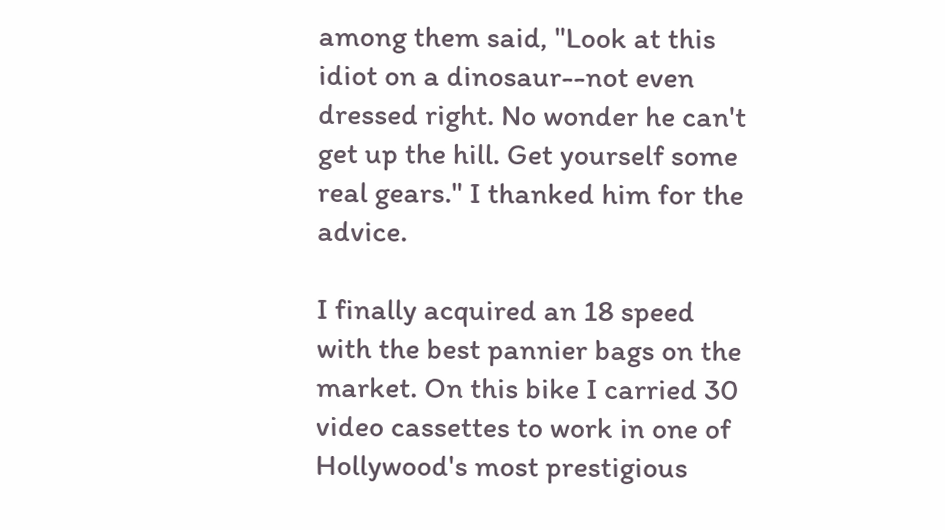among them said, "Look at this idiot on a dinosaur--not even dressed right. No wonder he can't get up the hill. Get yourself some real gears." I thanked him for the advice.

I finally acquired an 18 speed with the best pannier bags on the market. On this bike I carried 30 video cassettes to work in one of Hollywood's most prestigious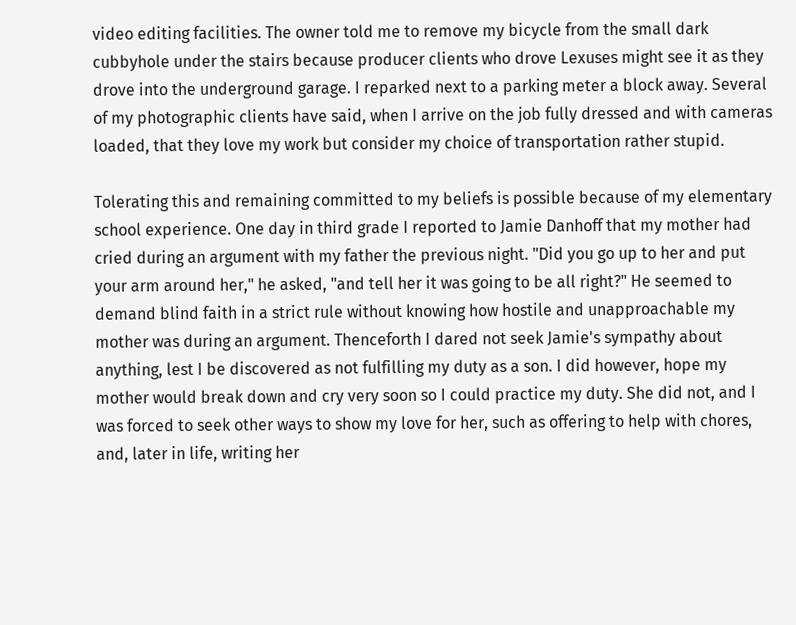video editing facilities. The owner told me to remove my bicycle from the small dark cubbyhole under the stairs because producer clients who drove Lexuses might see it as they drove into the underground garage. I reparked next to a parking meter a block away. Several of my photographic clients have said, when I arrive on the job fully dressed and with cameras loaded, that they love my work but consider my choice of transportation rather stupid.

Tolerating this and remaining committed to my beliefs is possible because of my elementary school experience. One day in third grade I reported to Jamie Danhoff that my mother had cried during an argument with my father the previous night. "Did you go up to her and put your arm around her," he asked, "and tell her it was going to be all right?" He seemed to demand blind faith in a strict rule without knowing how hostile and unapproachable my mother was during an argument. Thenceforth I dared not seek Jamie's sympathy about anything, lest I be discovered as not fulfilling my duty as a son. I did however, hope my mother would break down and cry very soon so I could practice my duty. She did not, and I was forced to seek other ways to show my love for her, such as offering to help with chores, and, later in life, writing her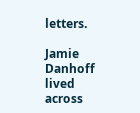letters.

Jamie Danhoff lived across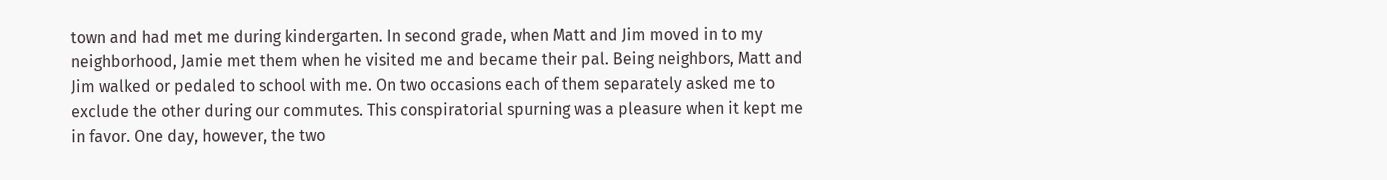town and had met me during kindergarten. In second grade, when Matt and Jim moved in to my neighborhood, Jamie met them when he visited me and became their pal. Being neighbors, Matt and Jim walked or pedaled to school with me. On two occasions each of them separately asked me to exclude the other during our commutes. This conspiratorial spurning was a pleasure when it kept me in favor. One day, however, the two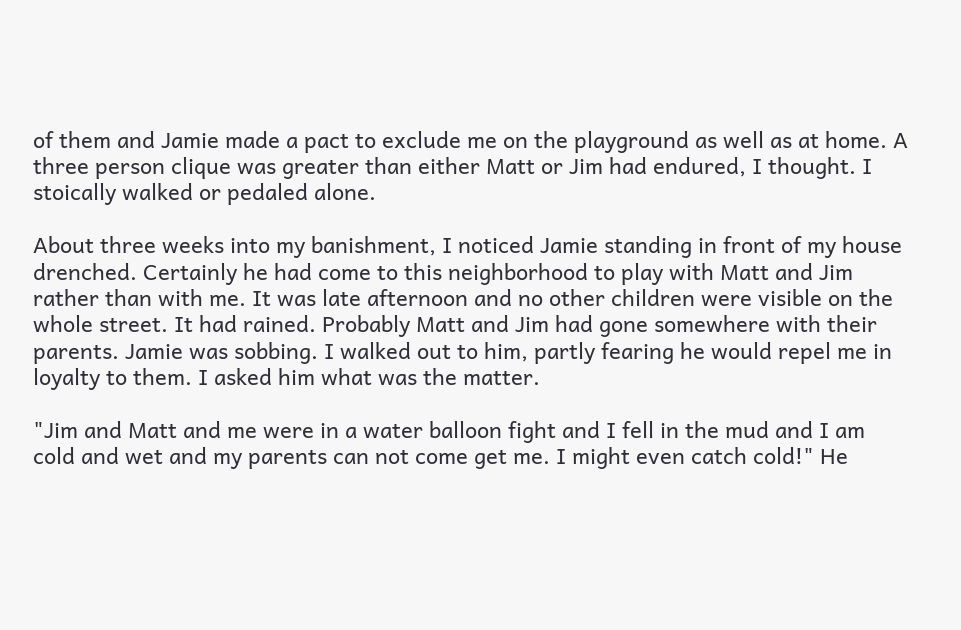of them and Jamie made a pact to exclude me on the playground as well as at home. A three person clique was greater than either Matt or Jim had endured, I thought. I stoically walked or pedaled alone.

About three weeks into my banishment, I noticed Jamie standing in front of my house drenched. Certainly he had come to this neighborhood to play with Matt and Jim rather than with me. It was late afternoon and no other children were visible on the whole street. It had rained. Probably Matt and Jim had gone somewhere with their parents. Jamie was sobbing. I walked out to him, partly fearing he would repel me in loyalty to them. I asked him what was the matter.

"Jim and Matt and me were in a water balloon fight and I fell in the mud and I am cold and wet and my parents can not come get me. I might even catch cold!" He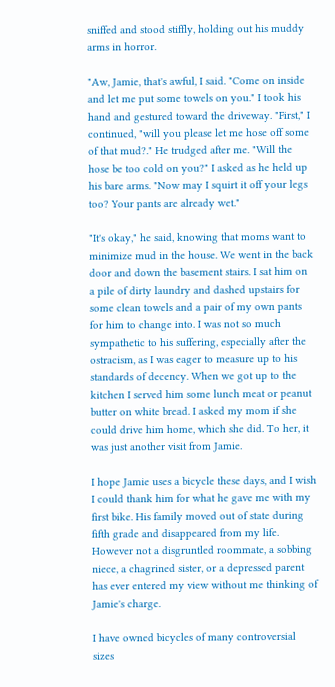sniffed and stood stiffly, holding out his muddy arms in horror.

"Aw, Jamie, that's awful, I said. "Come on inside and let me put some towels on you." I took his hand and gestured toward the driveway. "First," I continued, "will you please let me hose off some of that mud?." He trudged after me. "Will the hose be too cold on you?" I asked as he held up his bare arms. "Now may I squirt it off your legs too? Your pants are already wet."

"It's okay," he said, knowing that moms want to minimize mud in the house. We went in the back door and down the basement stairs. I sat him on a pile of dirty laundry and dashed upstairs for some clean towels and a pair of my own pants for him to change into. I was not so much sympathetic to his suffering, especially after the ostracism, as I was eager to measure up to his standards of decency. When we got up to the kitchen I served him some lunch meat or peanut butter on white bread. I asked my mom if she could drive him home, which she did. To her, it was just another visit from Jamie.

I hope Jamie uses a bicycle these days, and I wish I could thank him for what he gave me with my first bike. His family moved out of state during fifth grade and disappeared from my life. However not a disgruntled roommate, a sobbing niece, a chagrined sister, or a depressed parent has ever entered my view without me thinking of Jamie's charge.

I have owned bicycles of many controversial sizes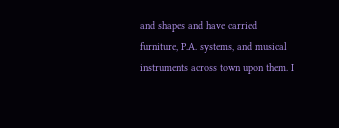and shapes and have carried furniture, P.A. systems, and musical instruments across town upon them. I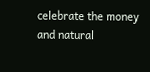celebrate the money and natural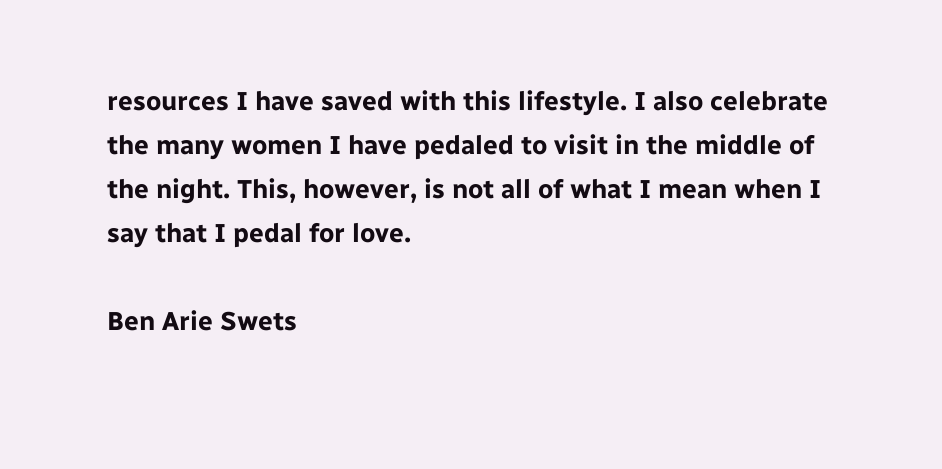resources I have saved with this lifestyle. I also celebrate the many women I have pedaled to visit in the middle of the night. This, however, is not all of what I mean when I say that I pedal for love.

Ben Arie Swets